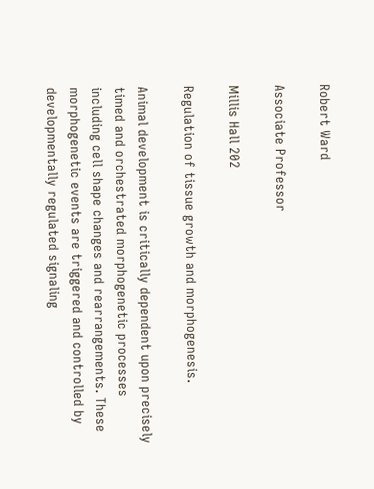Robert Ward

Associate Professor

Millis Hall 202

Regulation of tissue growth and morphogenesis.

Animal development is critically dependent upon precisely timed and orchestrated morphogenetic processes including cell shape changes and rearrangements. These morphogenetic events are triggered and controlled by developmentally regulated signaling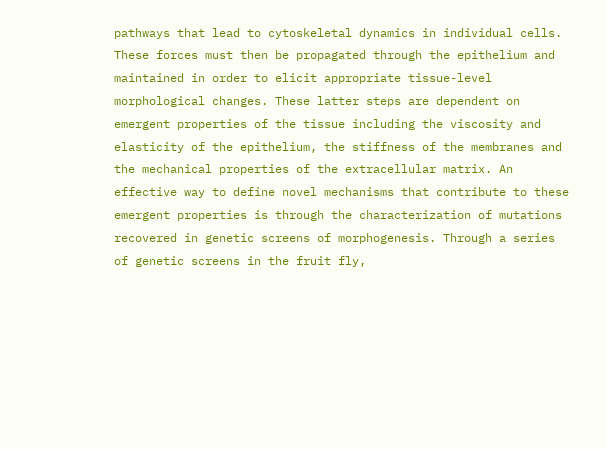pathways that lead to cytoskeletal dynamics in individual cells. These forces must then be propagated through the epithelium and maintained in order to elicit appropriate tissue-level morphological changes. These latter steps are dependent on emergent properties of the tissue including the viscosity and elasticity of the epithelium, the stiffness of the membranes and the mechanical properties of the extracellular matrix. An effective way to define novel mechanisms that contribute to these emergent properties is through the characterization of mutations recovered in genetic screens of morphogenesis. Through a series of genetic screens in the fruit fly,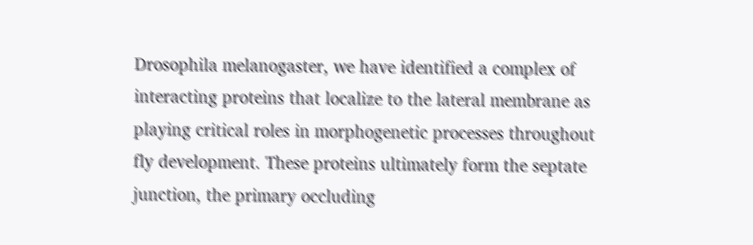Drosophila melanogaster, we have identified a complex of interacting proteins that localize to the lateral membrane as playing critical roles in morphogenetic processes throughout fly development. These proteins ultimately form the septate junction, the primary occluding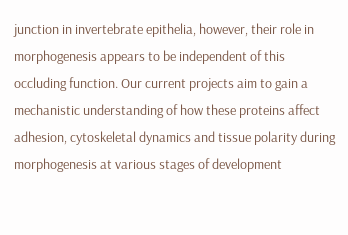junction in invertebrate epithelia, however, their role in morphogenesis appears to be independent of this occluding function. Our current projects aim to gain a mechanistic understanding of how these proteins affect adhesion, cytoskeletal dynamics and tissue polarity during morphogenesis at various stages of development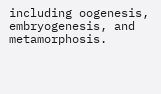including oogenesis, embryogenesis, and metamorphosis.